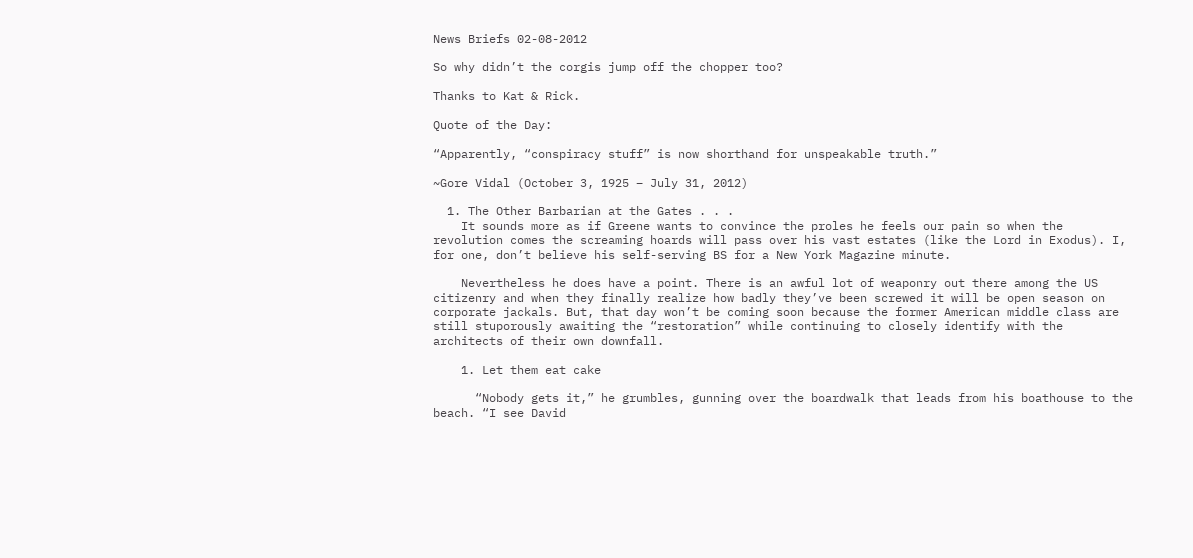News Briefs 02-08-2012

So why didn’t the corgis jump off the chopper too?

Thanks to Kat & Rick.

Quote of the Day:

“Apparently, “conspiracy stuff” is now shorthand for unspeakable truth.”

~Gore Vidal (October 3, 1925 – July 31, 2012)

  1. The Other Barbarian at the Gates . . .
    It sounds more as if Greene wants to convince the proles he feels our pain so when the revolution comes the screaming hoards will pass over his vast estates (like the Lord in Exodus). I, for one, don’t believe his self-serving BS for a New York Magazine minute.

    Nevertheless he does have a point. There is an awful lot of weaponry out there among the US citizenry and when they finally realize how badly they’ve been screwed it will be open season on corporate jackals. But, that day won’t be coming soon because the former American middle class are still stuporously awaiting the “restoration” while continuing to closely identify with the architects of their own downfall.

    1. Let them eat cake

      “Nobody gets it,” he grumbles, gunning over the boardwalk that leads from his boathouse to the beach. “I see David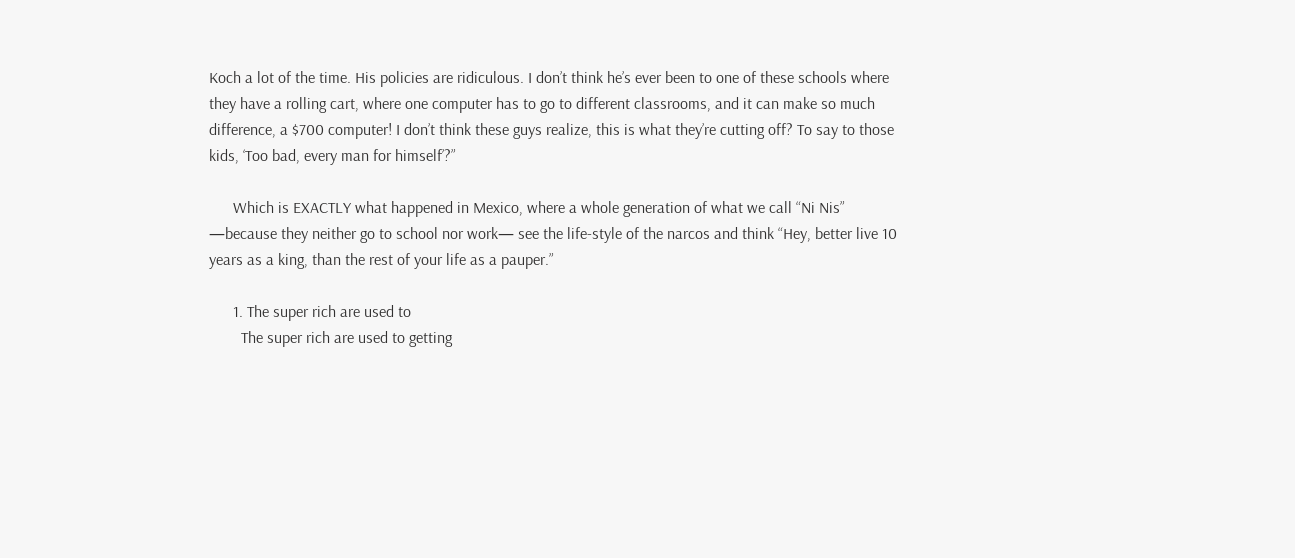Koch a lot of the time. His policies are ridiculous. I don’t think he’s ever been to one of these schools where they have a rolling cart, where one computer has to go to different classrooms, and it can make so much difference, a $700 computer! I don’t think these guys realize, this is what they’re cutting off? To say to those kids, ‘Too bad, every man for himself’?”

      Which is EXACTLY what happened in Mexico, where a whole generation of what we call “Ni Nis” —because they neither go to school nor work— see the life-style of the narcos and think “Hey, better live 10 years as a king, than the rest of your life as a pauper.”

      1. The super rich are used to
        The super rich are used to getting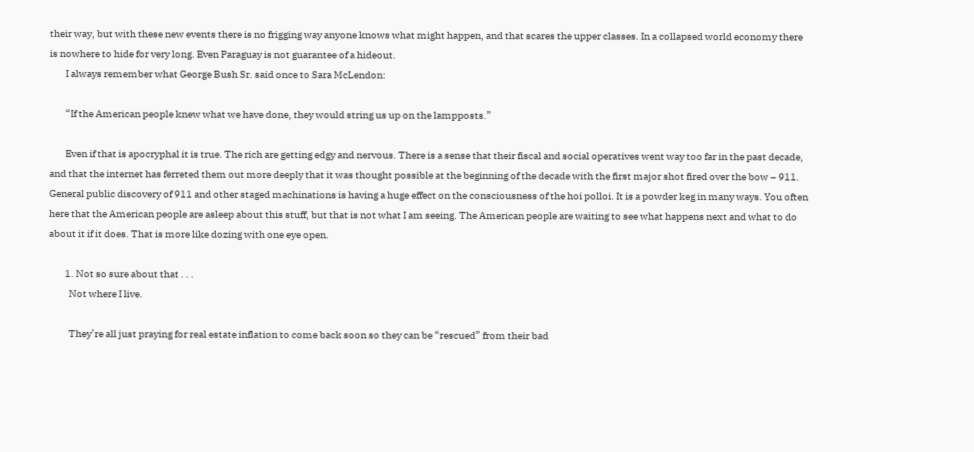their way, but with these new events there is no frigging way anyone knows what might happen, and that scares the upper classes. In a collapsed world economy there is nowhere to hide for very long. Even Paraguay is not guarantee of a hideout.
        I always remember what George Bush Sr. said once to Sara McLendon:

        “If the American people knew what we have done, they would string us up on the lampposts.”

        Even if that is apocryphal it is true. The rich are getting edgy and nervous. There is a sense that their fiscal and social operatives went way too far in the past decade, and that the internet has ferreted them out more deeply that it was thought possible at the beginning of the decade with the first major shot fired over the bow – 911. General public discovery of 911 and other staged machinations is having a huge effect on the consciousness of the hoi polloi. It is a powder keg in many ways. You often here that the American people are asleep about this stuff, but that is not what I am seeing. The American people are waiting to see what happens next and what to do about it if it does. That is more like dozing with one eye open.

        1. Not so sure about that . . .
          Not where I live.

          They’re all just praying for real estate inflation to come back soon so they can be “rescued” from their bad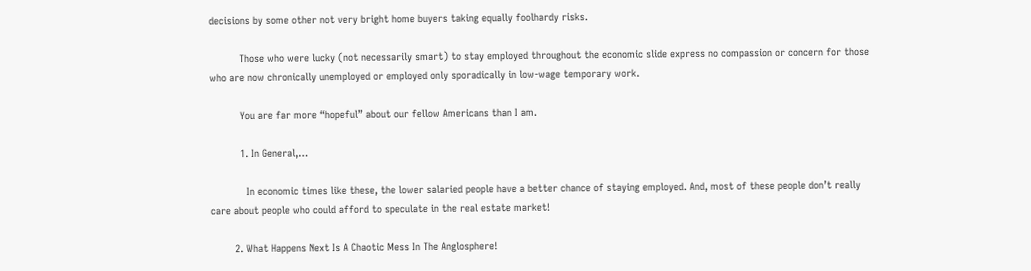decisions by some other not very bright home buyers taking equally foolhardy risks.

          Those who were lucky (not necessarily smart) to stay employed throughout the economic slide express no compassion or concern for those who are now chronically unemployed or employed only sporadically in low-wage temporary work.

          You are far more “hopeful” about our fellow Americans than I am.

          1. In General,…

            In economic times like these, the lower salaried people have a better chance of staying employed. And, most of these people don’t really care about people who could afford to speculate in the real estate market!

        2. What Happens Next Is A Chaotic Mess In The Anglosphere!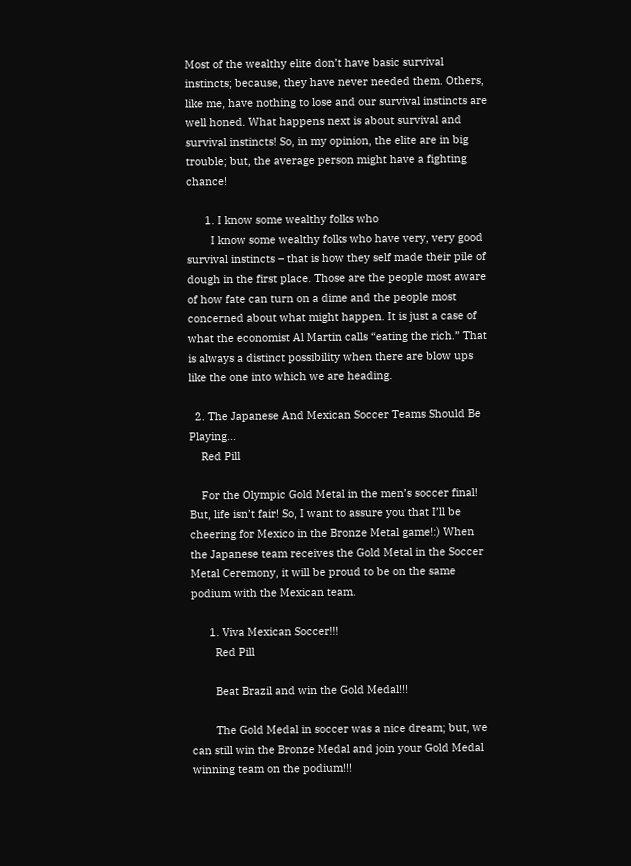Most of the wealthy elite don’t have basic survival instincts; because, they have never needed them. Others, like me, have nothing to lose and our survival instincts are well honed. What happens next is about survival and survival instincts! So, in my opinion, the elite are in big trouble; but, the average person might have a fighting chance!

      1. I know some wealthy folks who
        I know some wealthy folks who have very, very good survival instincts – that is how they self made their pile of dough in the first place. Those are the people most aware of how fate can turn on a dime and the people most concerned about what might happen. It is just a case of what the economist Al Martin calls “eating the rich.” That is always a distinct possibility when there are blow ups like the one into which we are heading.

  2. The Japanese And Mexican Soccer Teams Should Be Playing…
    Red Pill

    For the Olympic Gold Metal in the men’s soccer final! But, life isn’t fair! So, I want to assure you that I’ll be cheering for Mexico in the Bronze Metal game!:) When the Japanese team receives the Gold Metal in the Soccer Metal Ceremony, it will be proud to be on the same podium with the Mexican team.

      1. Viva Mexican Soccer!!!
        Red Pill

        Beat Brazil and win the Gold Medal!!!

        The Gold Medal in soccer was a nice dream; but, we can still win the Bronze Medal and join your Gold Medal winning team on the podium!!!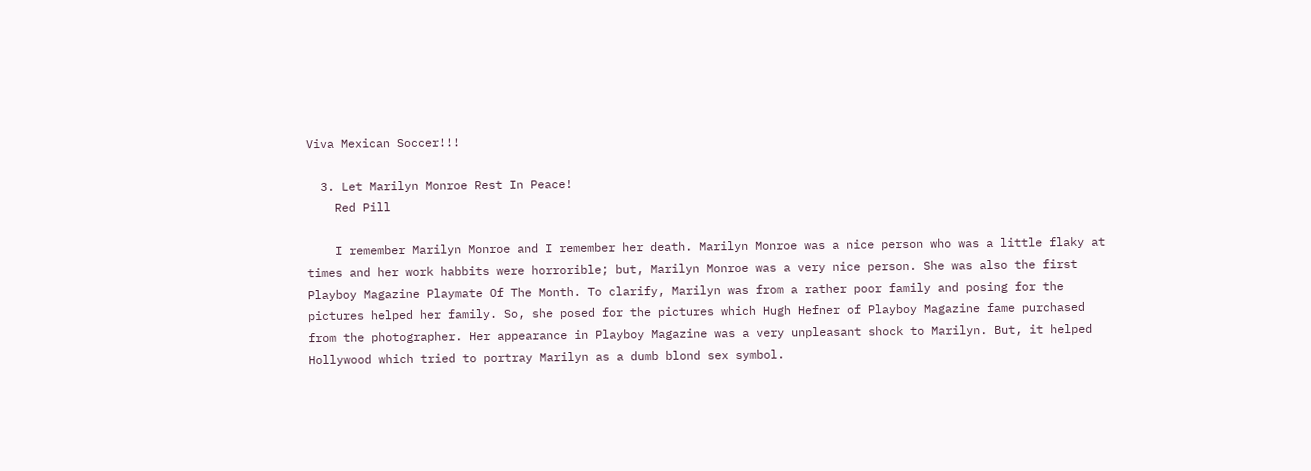Viva Mexican Soccer!!!

  3. Let Marilyn Monroe Rest In Peace!
    Red Pill

    I remember Marilyn Monroe and I remember her death. Marilyn Monroe was a nice person who was a little flaky at times and her work habbits were horrorible; but, Marilyn Monroe was a very nice person. She was also the first Playboy Magazine Playmate Of The Month. To clarify, Marilyn was from a rather poor family and posing for the pictures helped her family. So, she posed for the pictures which Hugh Hefner of Playboy Magazine fame purchased from the photographer. Her appearance in Playboy Magazine was a very unpleasant shock to Marilyn. But, it helped Hollywood which tried to portray Marilyn as a dumb blond sex symbol.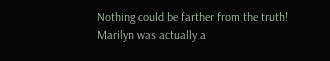Nothing could be farther from the truth! Marilyn was actually a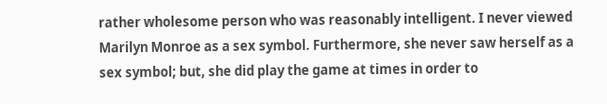rather wholesome person who was reasonably intelligent. I never viewed Marilyn Monroe as a sex symbol. Furthermore, she never saw herself as a sex symbol; but, she did play the game at times in order to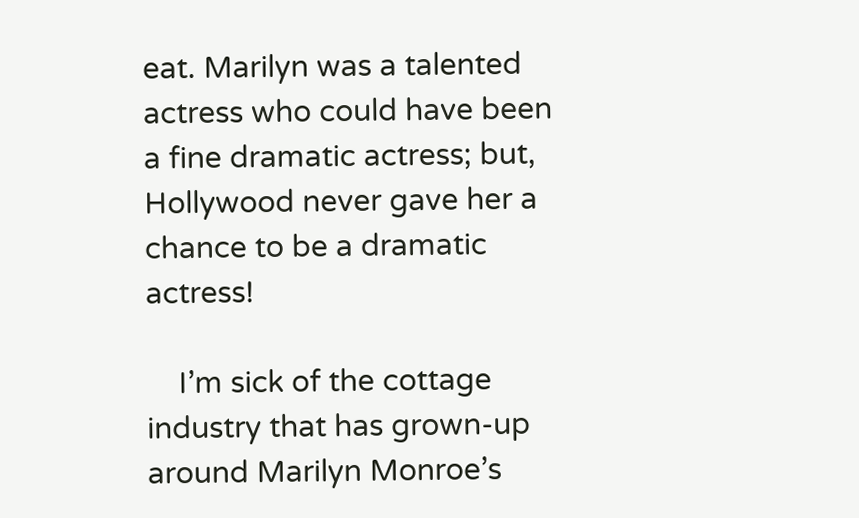eat. Marilyn was a talented actress who could have been a fine dramatic actress; but, Hollywood never gave her a chance to be a dramatic actress!

    I’m sick of the cottage industry that has grown-up around Marilyn Monroe’s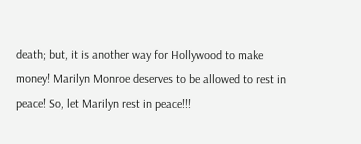death; but, it is another way for Hollywood to make money! Marilyn Monroe deserves to be allowed to rest in peace! So, let Marilyn rest in peace!!!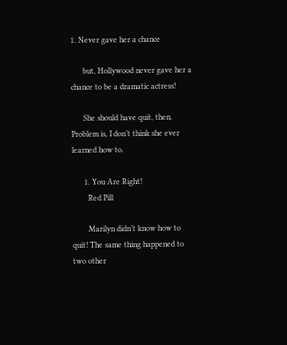1. Never gave her a chance

      but, Hollywood never gave her a chance to be a dramatic actress!

      She should have quit, then. Problem is, I don’t think she ever learned how to.

      1. You Are Right!
        Red Pill

        Marilyn didn’t know how to quit! The same thing happened to two other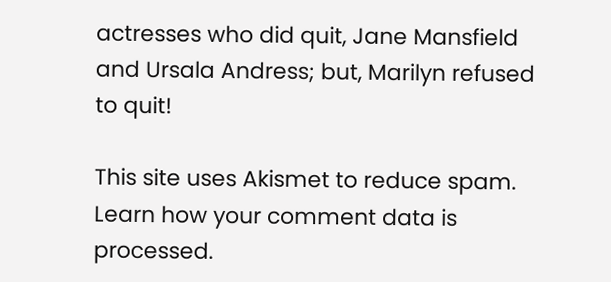actresses who did quit, Jane Mansfield and Ursala Andress; but, Marilyn refused to quit!

This site uses Akismet to reduce spam. Learn how your comment data is processed.